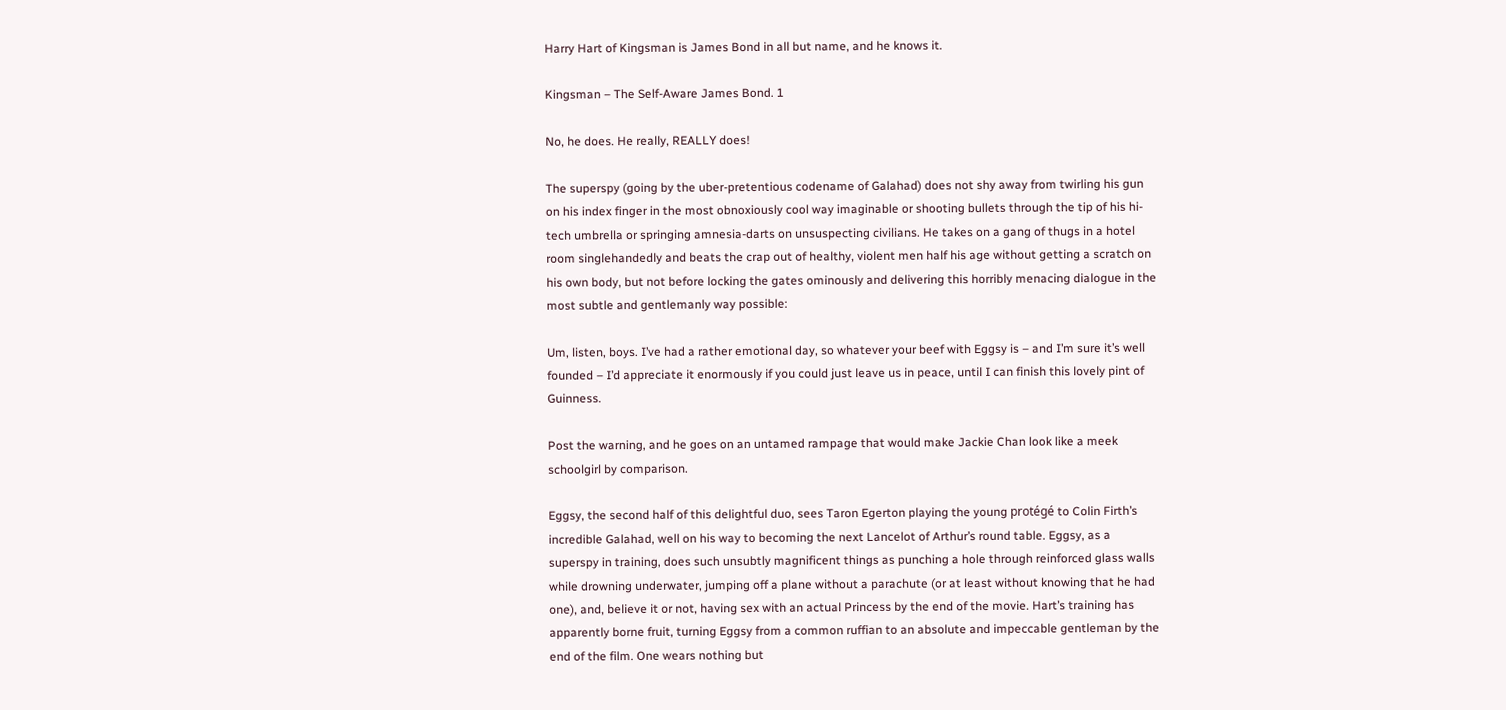Harry Hart of Kingsman is James Bond in all but name, and he knows it.

Kingsman – The Self-Aware James Bond. 1

No, he does. He really, REALLY does!

The superspy (going by the uber-pretentious codename of Galahad) does not shy away from twirling his gun on his index finger in the most obnoxiously cool way imaginable or shooting bullets through the tip of his hi-tech umbrella or springing amnesia-darts on unsuspecting civilians. He takes on a gang of thugs in a hotel room singlehandedly and beats the crap out of healthy, violent men half his age without getting a scratch on his own body, but not before locking the gates ominously and delivering this horribly menacing dialogue in the most subtle and gentlemanly way possible:

Um, listen, boys. I’ve had a rather emotional day, so whatever your beef with Eggsy is – and I’m sure it’s well founded – I’d appreciate it enormously if you could just leave us in peace, until I can finish this lovely pint of Guinness.

Post the warning, and he goes on an untamed rampage that would make Jackie Chan look like a meek schoolgirl by comparison.

Eggsy, the second half of this delightful duo, sees Taron Egerton playing the young protégé to Colin Firth’s incredible Galahad, well on his way to becoming the next Lancelot of Arthur’s round table. Eggsy, as a superspy in training, does such unsubtly magnificent things as punching a hole through reinforced glass walls while drowning underwater, jumping off a plane without a parachute (or at least without knowing that he had one), and, believe it or not, having sex with an actual Princess by the end of the movie. Hart’s training has apparently borne fruit, turning Eggsy from a common ruffian to an absolute and impeccable gentleman by the end of the film. One wears nothing but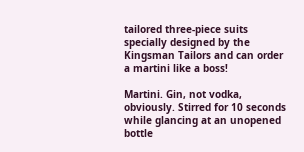tailored three-piece suits specially designed by the Kingsman Tailors and can order a martini like a boss!

Martini. Gin, not vodka, obviously. Stirred for 10 seconds while glancing at an unopened bottle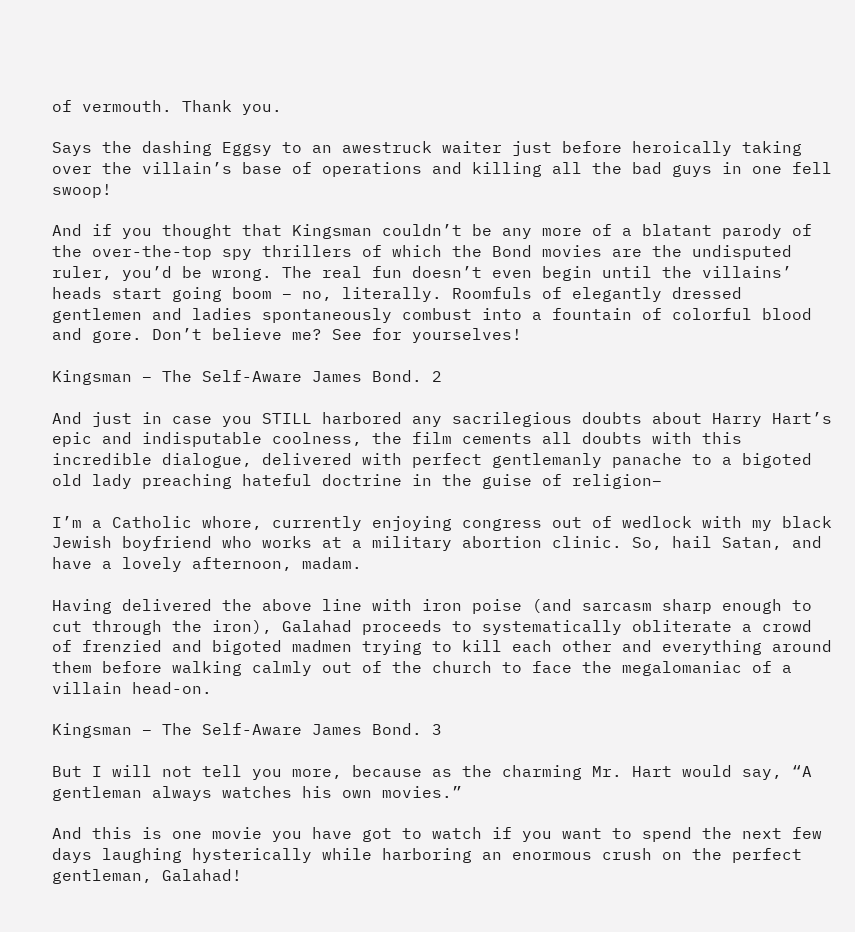of vermouth. Thank you.

Says the dashing Eggsy to an awestruck waiter just before heroically taking over the villain’s base of operations and killing all the bad guys in one fell swoop!

And if you thought that Kingsman couldn’t be any more of a blatant parody of the over-the-top spy thrillers of which the Bond movies are the undisputed ruler, you’d be wrong. The real fun doesn’t even begin until the villains’ heads start going boom – no, literally. Roomfuls of elegantly dressed gentlemen and ladies spontaneously combust into a fountain of colorful blood and gore. Don’t believe me? See for yourselves!

Kingsman – The Self-Aware James Bond. 2

And just in case you STILL harbored any sacrilegious doubts about Harry Hart’s epic and indisputable coolness, the film cements all doubts with this incredible dialogue, delivered with perfect gentlemanly panache to a bigoted old lady preaching hateful doctrine in the guise of religion–

I’m a Catholic whore, currently enjoying congress out of wedlock with my black Jewish boyfriend who works at a military abortion clinic. So, hail Satan, and have a lovely afternoon, madam.

Having delivered the above line with iron poise (and sarcasm sharp enough to cut through the iron), Galahad proceeds to systematically obliterate a crowd of frenzied and bigoted madmen trying to kill each other and everything around them before walking calmly out of the church to face the megalomaniac of a villain head-on.

Kingsman – The Self-Aware James Bond. 3

But I will not tell you more, because as the charming Mr. Hart would say, “A gentleman always watches his own movies.”

And this is one movie you have got to watch if you want to spend the next few days laughing hysterically while harboring an enormous crush on the perfect gentleman, Galahad!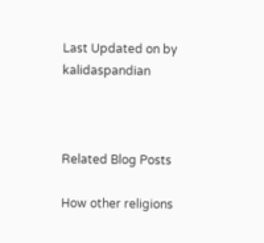Last Updated on by kalidaspandian



Related Blog Posts

How other religions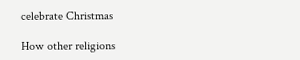celebrate Christmas

How other religions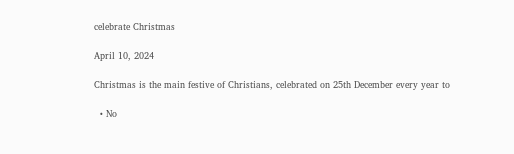celebrate Christmas

April 10, 2024

Christmas is the main festive of Christians, celebrated on 25th December every year to

  • No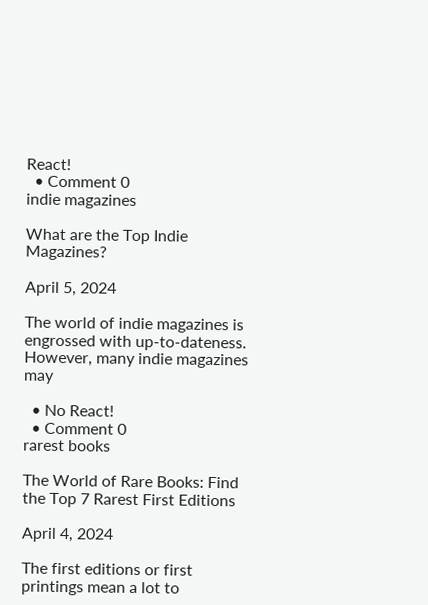React!
  • Comment 0
indie magazines

What are the Top Indie Magazines?

April 5, 2024

The world of indie magazines is engrossed with up-to-dateness. However, many indie magazines may

  • No React!
  • Comment 0
rarest books

The World of Rare Books: Find the Top 7 Rarest First Editions

April 4, 2024

The first editions or first printings mean a lot to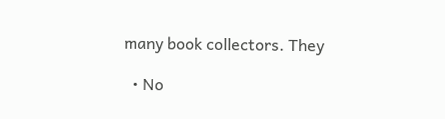many book collectors. They

  • No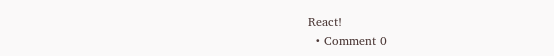React!
  • Comment 0